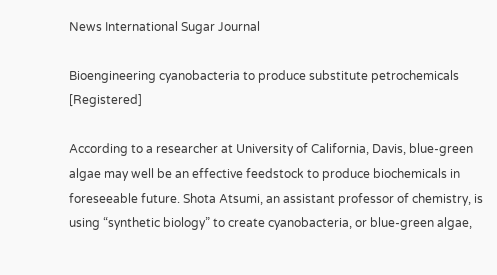News International Sugar Journal

Bioengineering cyanobacteria to produce substitute petrochemicals [Registered]

According to a researcher at University of California, Davis, blue-green algae may well be an effective feedstock to produce biochemicals in foreseeable future. Shota Atsumi, an assistant professor of chemistry, is using “synthetic biology” to create cyanobacteria, or blue-green algae,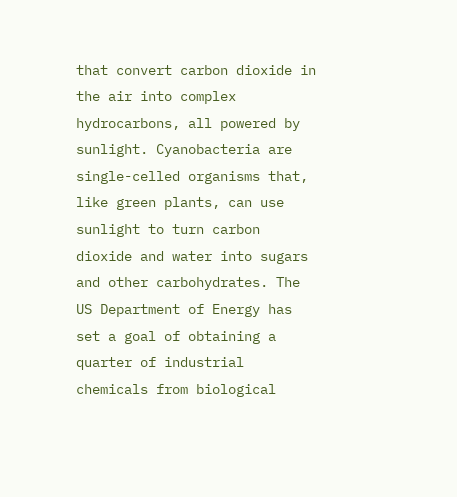that convert carbon dioxide in the air into complex hydrocarbons, all powered by sunlight. Cyanobacteria are single-celled organisms that, like green plants, can use sunlight to turn carbon dioxide and water into sugars and other carbohydrates. The US Department of Energy has set a goal of obtaining a quarter of industrial chemicals from biological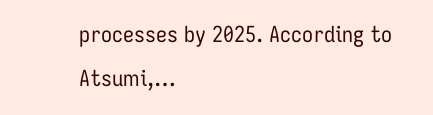processes by 2025. According to Atsumi,…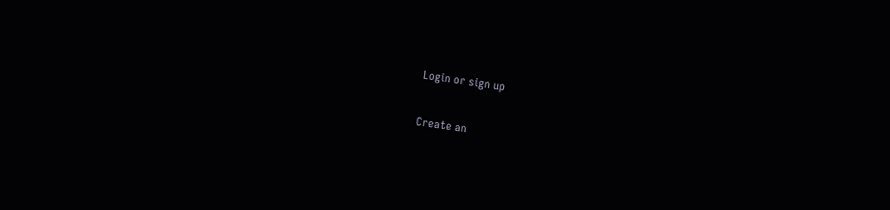Login or sign up

Create an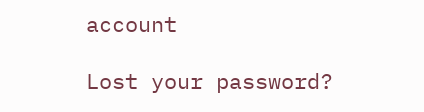account

Lost your password?